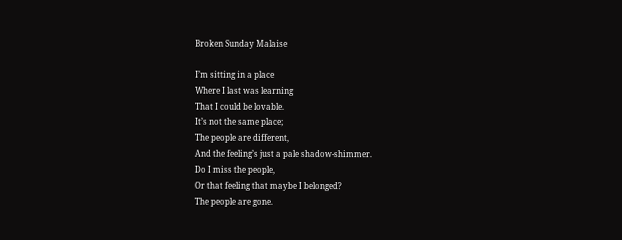Broken Sunday Malaise

I’m sitting in a place
Where I last was learning
That I could be lovable.
It’s not the same place;
The people are different,
And the feeling’s just a pale shadow-shimmer.
Do I miss the people,
Or that feeling that maybe I belonged?
The people are gone.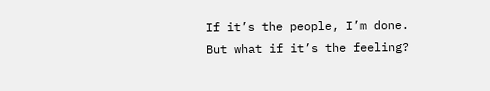If it’s the people, I’m done.
But what if it’s the feeling?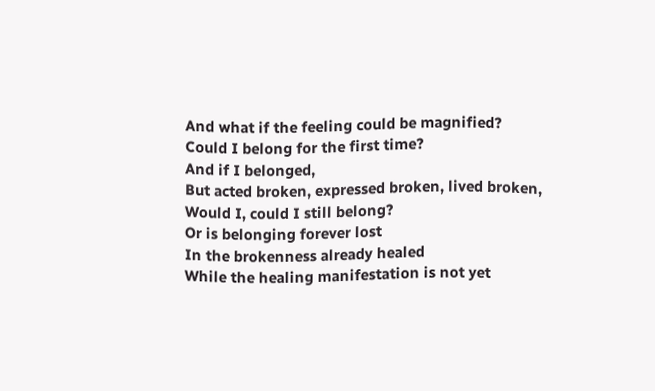And what if the feeling could be magnified?
Could I belong for the first time?
And if I belonged,
But acted broken, expressed broken, lived broken,
Would I, could I still belong?
Or is belonging forever lost
In the brokenness already healed
While the healing manifestation is not yet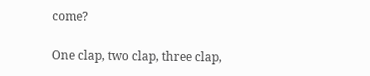come?

One clap, two clap, three clap,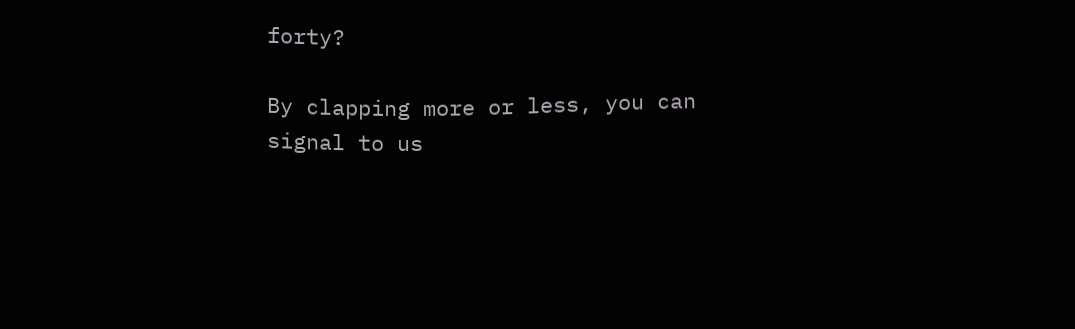forty?

By clapping more or less, you can signal to us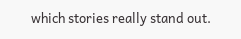which stories really stand out.